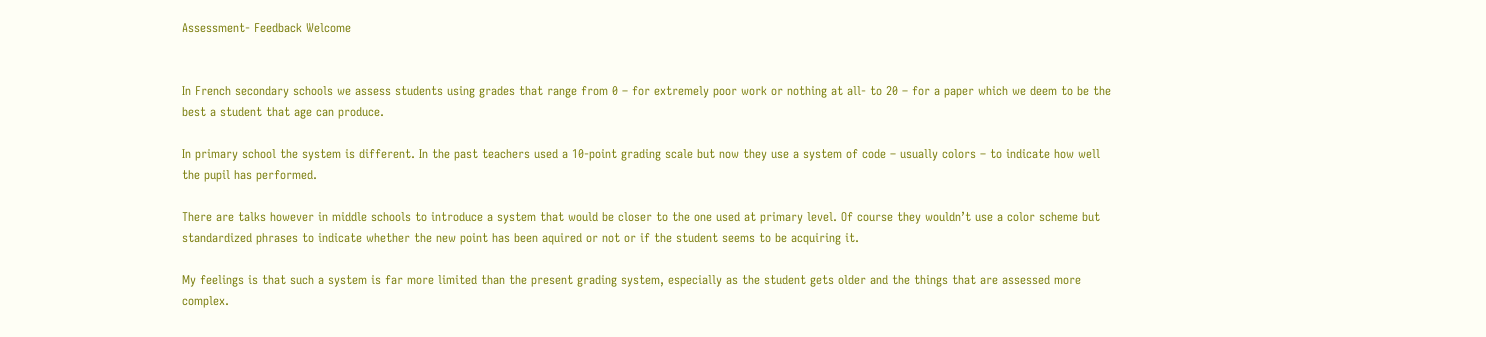Assessment- Feedback Welcome


In French secondary schools we assess students using grades that range from 0 – for extremely poor work or nothing at all- to 20 – for a paper which we deem to be the best a student that age can produce.

In primary school the system is different. In the past teachers used a 10-point grading scale but now they use a system of code – usually colors – to indicate how well the pupil has performed.

There are talks however in middle schools to introduce a system that would be closer to the one used at primary level. Of course they wouldn’t use a color scheme but standardized phrases to indicate whether the new point has been aquired or not or if the student seems to be acquiring it.

My feelings is that such a system is far more limited than the present grading system, especially as the student gets older and the things that are assessed more complex.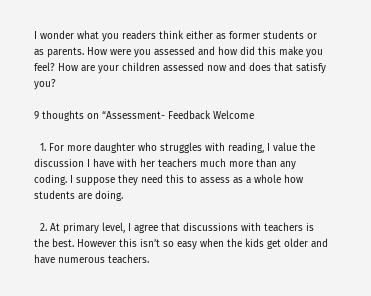I wonder what you readers think either as former students or as parents. How were you assessed and how did this make you feel? How are your children assessed now and does that satisfy you?

9 thoughts on “Assessment- Feedback Welcome

  1. For more daughter who struggles with reading, I value the discussion I have with her teachers much more than any coding. I suppose they need this to assess as a whole how students are doing.

  2. At primary level, I agree that discussions with teachers is the best. However this isn’t so easy when the kids get older and have numerous teachers.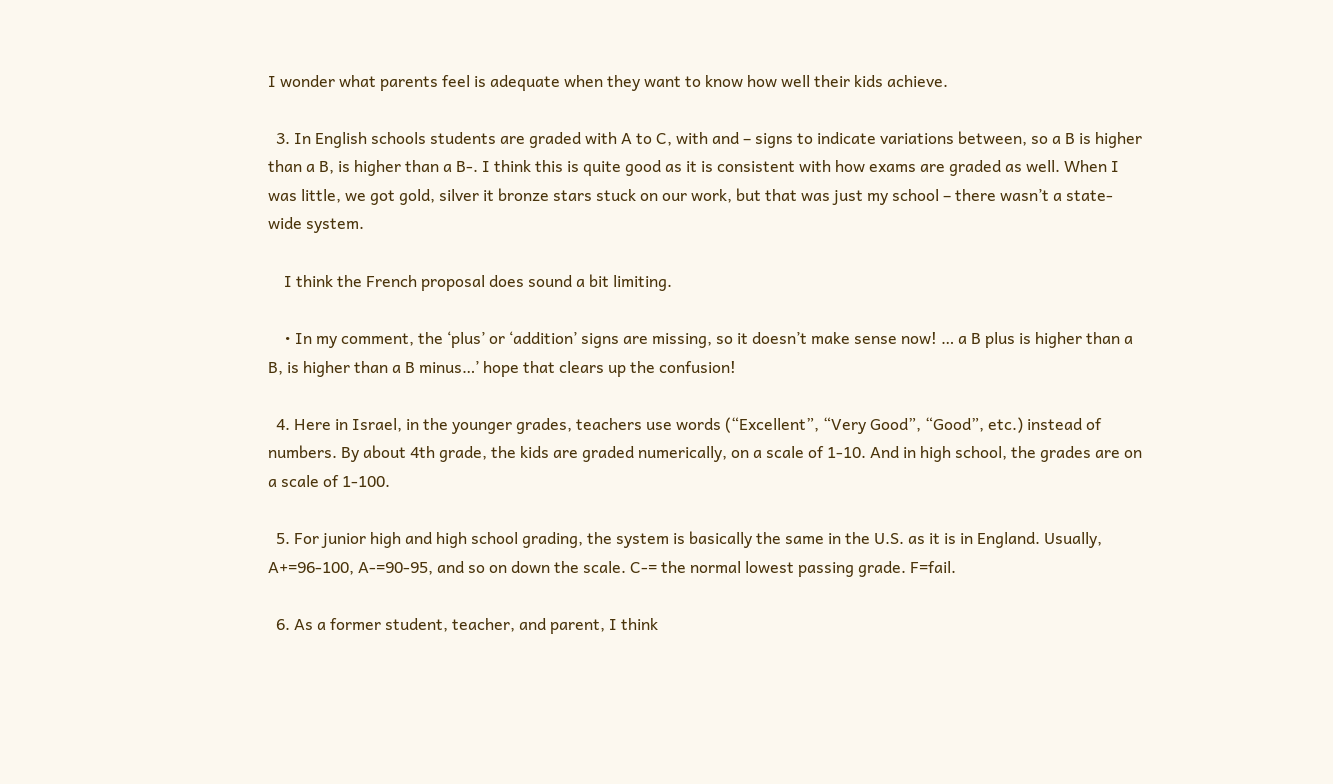I wonder what parents feel is adequate when they want to know how well their kids achieve.

  3. In English schools students are graded with A to C, with and – signs to indicate variations between, so a B is higher than a B, is higher than a B-. I think this is quite good as it is consistent with how exams are graded as well. When I was little, we got gold, silver it bronze stars stuck on our work, but that was just my school – there wasn’t a state- wide system.

    I think the French proposal does sound a bit limiting.

    • In my comment, the ‘plus’ or ‘addition’ signs are missing, so it doesn’t make sense now! … a B plus is higher than a B, is higher than a B minus…’ hope that clears up the confusion!

  4. Here in Israel, in the younger grades, teachers use words (“Excellent”, “Very Good”, “Good”, etc.) instead of numbers. By about 4th grade, the kids are graded numerically, on a scale of 1-10. And in high school, the grades are on a scale of 1-100.

  5. For junior high and high school grading, the system is basically the same in the U.S. as it is in England. Usually, A+=96-100, A-=90-95, and so on down the scale. C-= the normal lowest passing grade. F=fail.

  6. As a former student, teacher, and parent, I think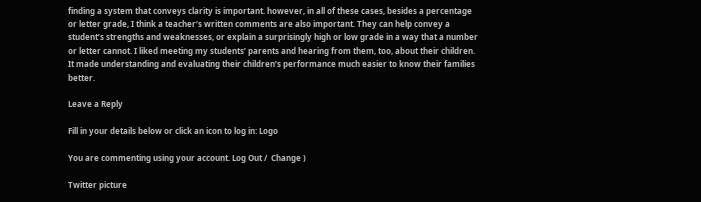finding a system that conveys clarity is important. however, in all of these cases, besides a percentage or letter grade, I think a teacher’s written comments are also important. They can help convey a student’s strengths and weaknesses, or explain a surprisingly high or low grade in a way that a number or letter cannot. I liked meeting my students’ parents and hearing from them, too, about their children. It made understanding and evaluating their children’s performance much easier to know their families better.

Leave a Reply

Fill in your details below or click an icon to log in: Logo

You are commenting using your account. Log Out /  Change )

Twitter picture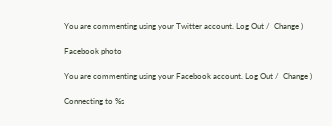You are commenting using your Twitter account. Log Out /  Change )

Facebook photo

You are commenting using your Facebook account. Log Out /  Change )

Connecting to %s